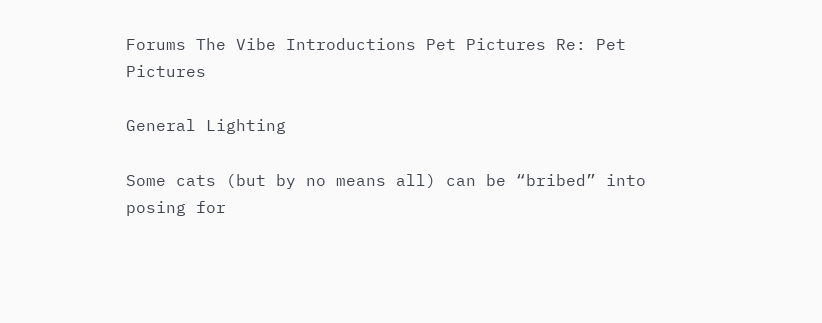Forums The Vibe Introductions Pet Pictures Re: Pet Pictures

General Lighting

Some cats (but by no means all) can be “bribed” into posing for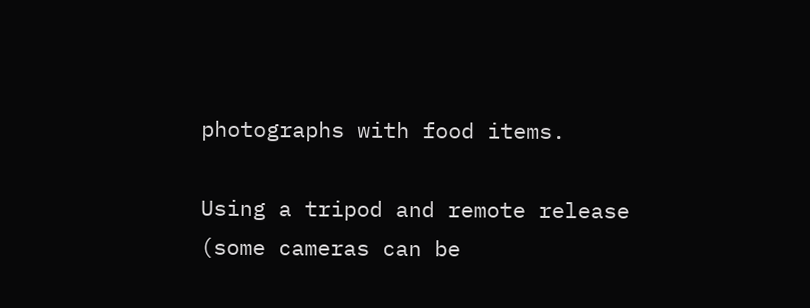photographs with food items.

Using a tripod and remote release (some cameras can be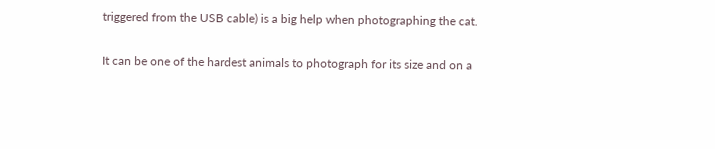triggered from the USB cable) is a big help when photographing the cat.

It can be one of the hardest animals to photograph for its size and on a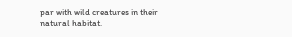par with wild creatures in their natural habitat.